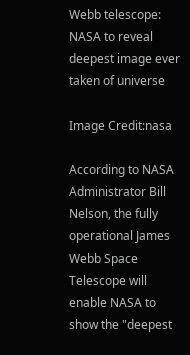Webb telescope: NASA to reveal deepest image ever taken of universe

Image Credit:nasa

According to NASA Administrator Bill Nelson, the fully operational James Webb Space Telescope will enable NASA to show the "deepest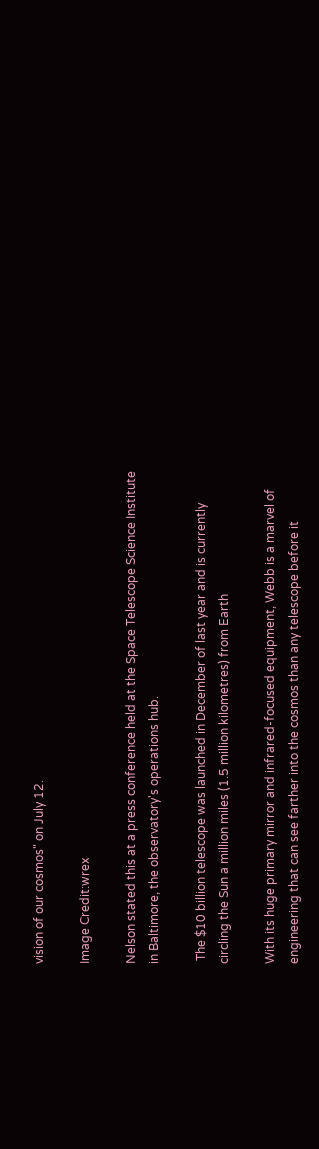vision of our cosmos" on July 12.

Image Credit:wrex

Nelson stated this at a press conference held at the Space Telescope Science Institute in Baltimore, the observatory's operations hub.

 The $10 billion telescope was launched in December of last year and is currently circling the Sun a million miles (1.5 million kilometres) from Earth

With its huge primary mirror and infrared-focused equipment, Webb is a marvel of engineering that can see farther into the cosmos than any telescope before it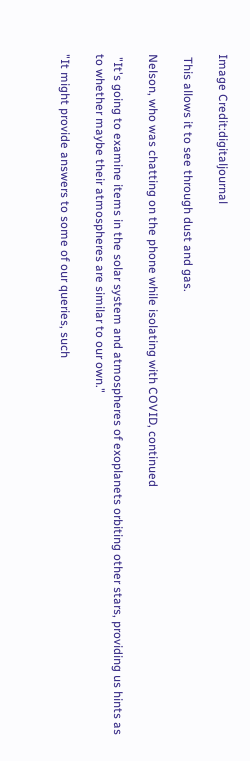Image Credit:digitaljournal

 This allows it to see through dust and gas.

Nelson, who was chatting on the phone while isolating with COVID, continued

 "It's going to examine items in the solar system and atmospheres of exoplanets orbiting other stars, providing us hints as to whether maybe their atmospheres are similar to our own."

"It might provide answers to some of our queries, such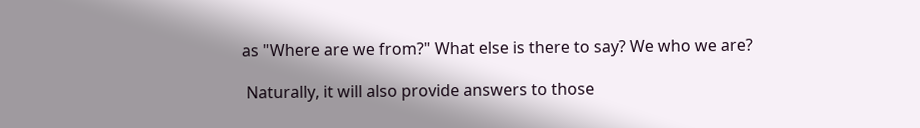as "Where are we from?" What else is there to say? We who we are?

 Naturally, it will also provide answers to those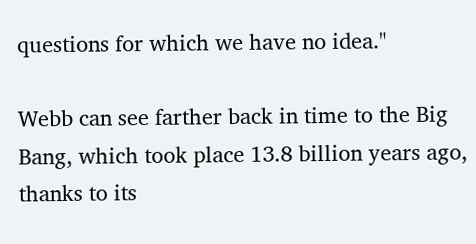questions for which we have no idea."

Webb can see farther back in time to the Big Bang, which took place 13.8 billion years ago, thanks to its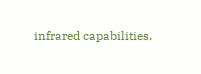infrared capabilities.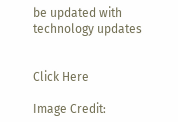be updated with technology updates


Click Here

Image Credit: